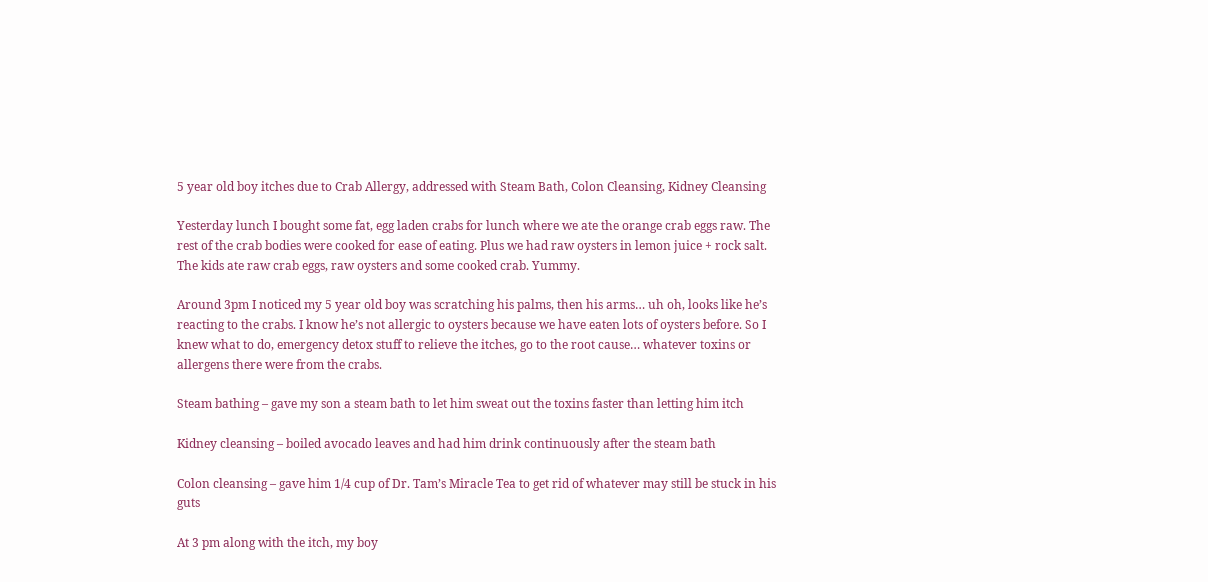5 year old boy itches due to Crab Allergy, addressed with Steam Bath, Colon Cleansing, Kidney Cleansing

Yesterday lunch I bought some fat, egg laden crabs for lunch where we ate the orange crab eggs raw. The rest of the crab bodies were cooked for ease of eating. Plus we had raw oysters in lemon juice + rock salt. The kids ate raw crab eggs, raw oysters and some cooked crab. Yummy.

Around 3pm I noticed my 5 year old boy was scratching his palms, then his arms… uh oh, looks like he’s reacting to the crabs. I know he’s not allergic to oysters because we have eaten lots of oysters before. So I knew what to do, emergency detox stuff to relieve the itches, go to the root cause… whatever toxins or allergens there were from the crabs.

Steam bathing – gave my son a steam bath to let him sweat out the toxins faster than letting him itch

Kidney cleansing – boiled avocado leaves and had him drink continuously after the steam bath

Colon cleansing – gave him 1/4 cup of Dr. Tam’s Miracle Tea to get rid of whatever may still be stuck in his guts

At 3 pm along with the itch, my boy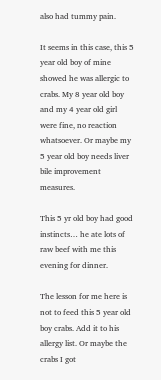also had tummy pain.

It seems in this case, this 5 year old boy of mine showed he was allergic to crabs. My 8 year old boy and my 4 year old girl were fine, no reaction whatsoever. Or maybe my 5 year old boy needs liver bile improvement measures.

This 5 yr old boy had good instincts… he ate lots of raw beef with me this evening for dinner.

The lesson for me here is not to feed this 5 year old boy crabs. Add it to his allergy list. Or maybe the crabs I got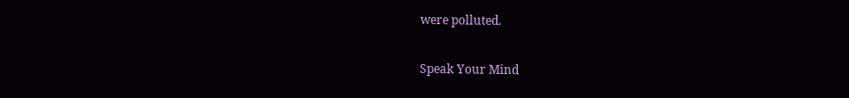were polluted.

Speak Your Mind